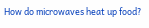How do microwaves heat up food?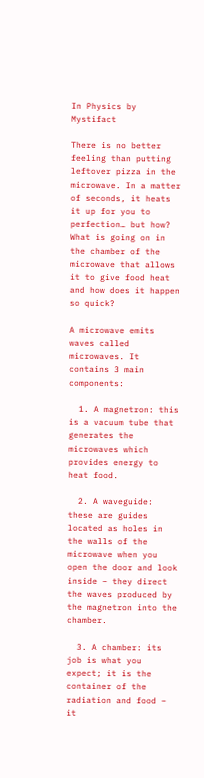In Physics by Mystifact

There is no better feeling than putting leftover pizza in the microwave. In a matter of seconds, it heats it up for you to perfection… but how? What is going on in the chamber of the microwave that allows it to give food heat and how does it happen so quick?

A microwave emits waves called microwaves. It contains 3 main components:

  1. A magnetron: this is a vacuum tube that generates the microwaves which provides energy to heat food.

  2. A waveguide: these are guides located as holes in the walls of the microwave when you open the door and look inside – they direct the waves produced by the magnetron into the chamber.

  3. A chamber: its job is what you expect; it is the container of the radiation and food – it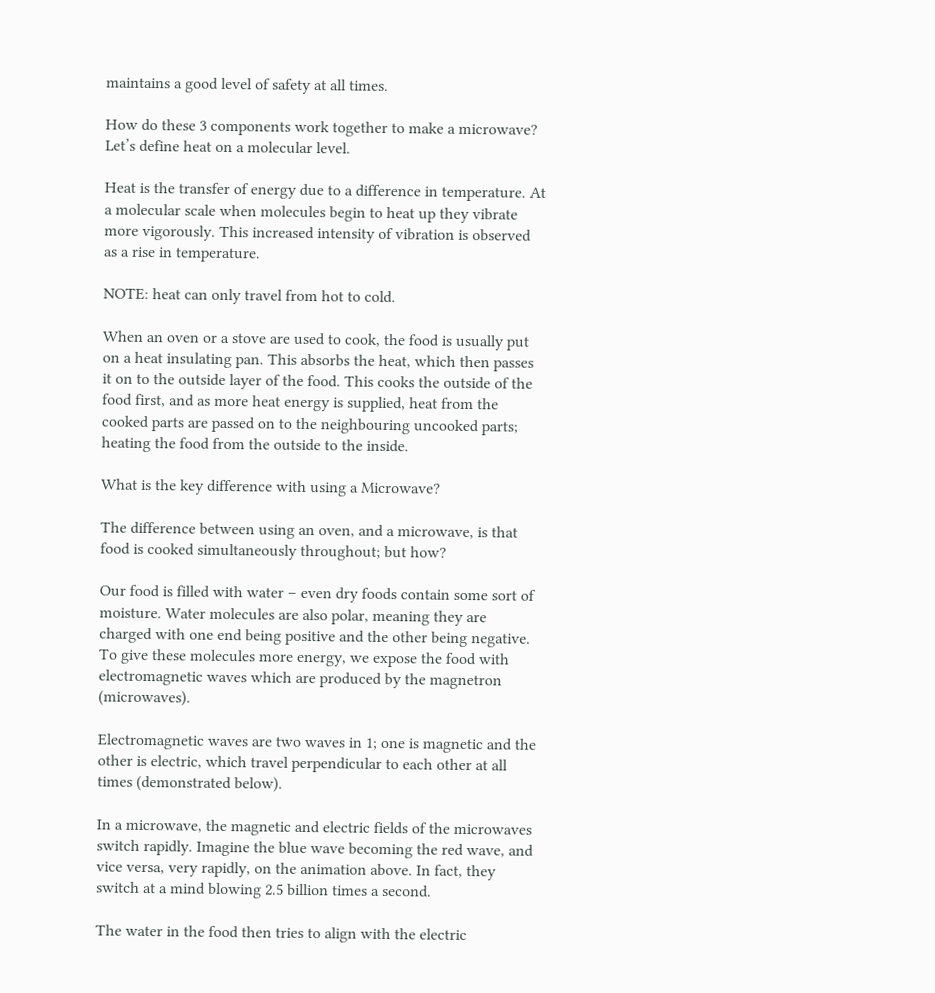maintains a good level of safety at all times.

How do these 3 components work together to make a microwave? Let’s define heat on a molecular level.

Heat is the transfer of energy due to a difference in temperature. At a molecular scale when molecules begin to heat up they vibrate more vigorously. This increased intensity of vibration is observed as a rise in temperature.

NOTE: heat can only travel from hot to cold.

When an oven or a stove are used to cook, the food is usually put on a heat insulating pan. This absorbs the heat, which then passes it on to the outside layer of the food. This cooks the outside of the food first, and as more heat energy is supplied, heat from the cooked parts are passed on to the neighbouring uncooked parts; heating the food from the outside to the inside.

What is the key difference with using a Microwave?

The difference between using an oven, and a microwave, is that food is cooked simultaneously throughout; but how?

Our food is filled with water – even dry foods contain some sort of moisture. Water molecules are also polar, meaning they are charged with one end being positive and the other being negative. To give these molecules more energy, we expose the food with electromagnetic waves which are produced by the magnetron (microwaves).

Electromagnetic waves are two waves in 1; one is magnetic and the other is electric, which travel perpendicular to each other at all times (demonstrated below).

In a microwave, the magnetic and electric fields of the microwaves switch rapidly. Imagine the blue wave becoming the red wave, and vice versa, very rapidly, on the animation above. In fact, they switch at a mind blowing 2.5 billion times a second.

The water in the food then tries to align with the electric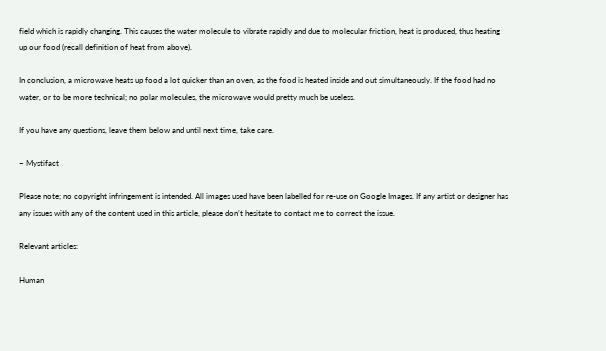field which is rapidly changing. This causes the water molecule to vibrate rapidly and due to molecular friction, heat is produced, thus heating up our food (recall definition of heat from above).

In conclusion, a microwave heats up food a lot quicker than an oven, as the food is heated inside and out simultaneously. If the food had no water, or to be more technical; no polar molecules, the microwave would pretty much be useless.

If you have any questions, leave them below and until next time, take care.

~ Mystifact

Please note; no copyright infringement is intended. All images used have been labelled for re-use on Google Images. If any artist or designer has any issues with any of the content used in this article, please don’t hesitate to contact me to correct the issue.

Relevant articles:

Human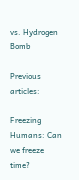vs. Hydrogen Bomb

Previous articles:

Freezing Humans: Can we freeze time?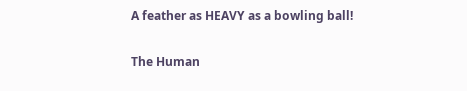A feather as HEAVY as a bowling ball!

The Human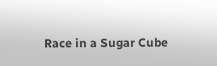Race in a Sugar Cube